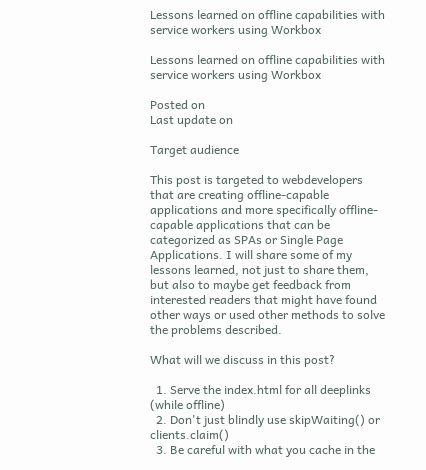Lessons learned on offline capabilities with service workers using Workbox

Lessons learned on offline capabilities with service workers using Workbox

Posted on
Last update on

Target audience

This post is targeted to webdevelopers that are creating offline-capable applications and more specifically offline-capable applications that can be categorized as SPAs or Single Page Applications. I will share some of my lessons learned, not just to share them, but also to maybe get feedback from interested readers that might have found other ways or used other methods to solve the problems described.

What will we discuss in this post?

  1. Serve the index.html for all deeplinks (while offline)
  2. Don't just blindly use skipWaiting() or clients.claim()
  3. Be careful with what you cache in the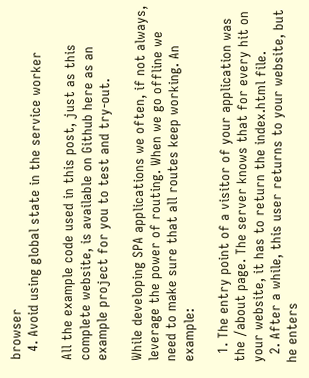browser
  4. Avoid using global state in the service worker

All the example code used in this post, just as this complete website, is available on Github here as an example project for you to test and try-out.

While developing SPA applications we often, if not always, leverage the power of routing. When we go offline we need to make sure that all routes keep working. An example:

  1. The entry point of a visitor of your application was the /about page. The server knows that for every hit on your website, it has to return the index.html file.
  2. After a while, this user returns to your website, but he enters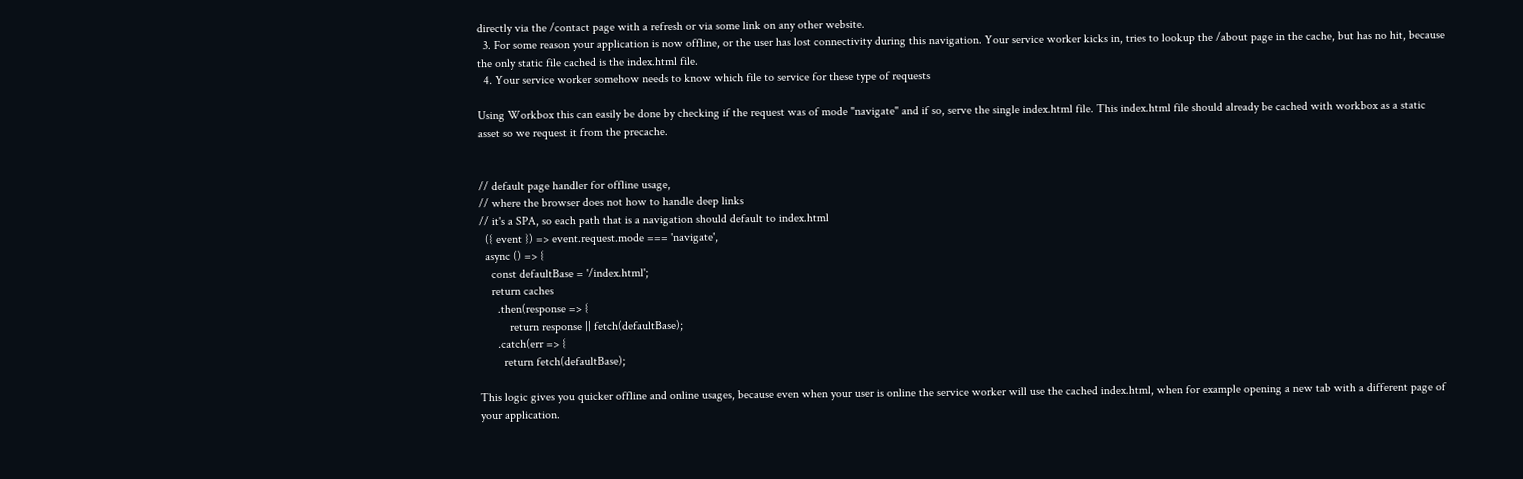directly via the /contact page with a refresh or via some link on any other website.
  3. For some reason your application is now offline, or the user has lost connectivity during this navigation. Your service worker kicks in, tries to lookup the /about page in the cache, but has no hit, because the only static file cached is the index.html file.
  4. Your service worker somehow needs to know which file to service for these type of requests

Using Workbox this can easily be done by checking if the request was of mode "navigate" and if so, serve the single index.html file. This index.html file should already be cached with workbox as a static asset so we request it from the precache.


// default page handler for offline usage,
// where the browser does not how to handle deep links
// it's a SPA, so each path that is a navigation should default to index.html
  ({ event }) => event.request.mode === 'navigate',
  async () => {
    const defaultBase = '/index.html';
    return caches
      .then(response => {
          return response || fetch(defaultBase);
      .catch(err => {
        return fetch(defaultBase);

This logic gives you quicker offline and online usages, because even when your user is online the service worker will use the cached index.html, when for example opening a new tab with a different page of your application.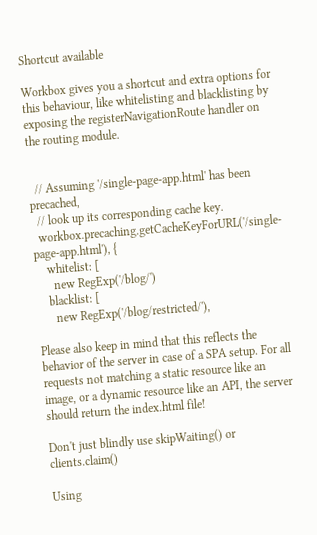Shortcut available

Workbox gives you a shortcut and extra options for this behaviour, like whitelisting and blacklisting by exposing the registerNavigationRoute handler on the routing module.


  // Assuming '/single-page-app.html' has been precached,
  // look up its corresponding cache key.
  workbox.precaching.getCacheKeyForURL('/single-page-app.html'), {
    whitelist: [
      new RegExp('/blog/')
    blacklist: [
      new RegExp('/blog/restricted/'),

Please also keep in mind that this reflects the behavior of the server in case of a SPA setup. For all requests not matching a static resource like an image, or a dynamic resource like an API, the server should return the index.html file!

Don't just blindly use skipWaiting() or clients.claim()

Using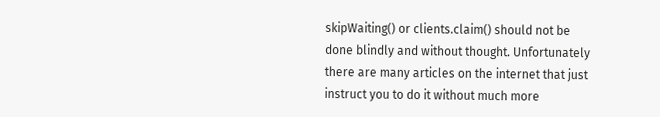skipWaiting() or clients.claim() should not be done blindly and without thought. Unfortunately there are many articles on the internet that just instruct you to do it without much more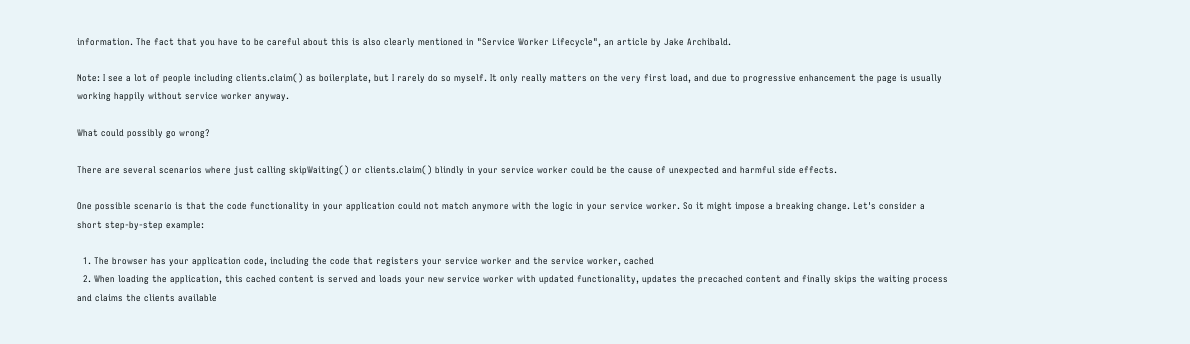information. The fact that you have to be careful about this is also clearly mentioned in "Service Worker Lifecycle", an article by Jake Archibald.

Note: I see a lot of people including clients.claim() as boilerplate, but I rarely do so myself. It only really matters on the very first load, and due to progressive enhancement the page is usually working happily without service worker anyway.

What could possibly go wrong?

There are several scenarios where just calling skipWaiting() or clients.claim() blindly in your service worker could be the cause of unexpected and harmful side effects.

One possible scenario is that the code functionality in your application could not match anymore with the logic in your service worker. So it might impose a breaking change. Let's consider a short step-by-step example:

  1. The browser has your application code, including the code that registers your service worker and the service worker, cached
  2. When loading the application, this cached content is served and loads your new service worker with updated functionality, updates the precached content and finally skips the waiting process and claims the clients available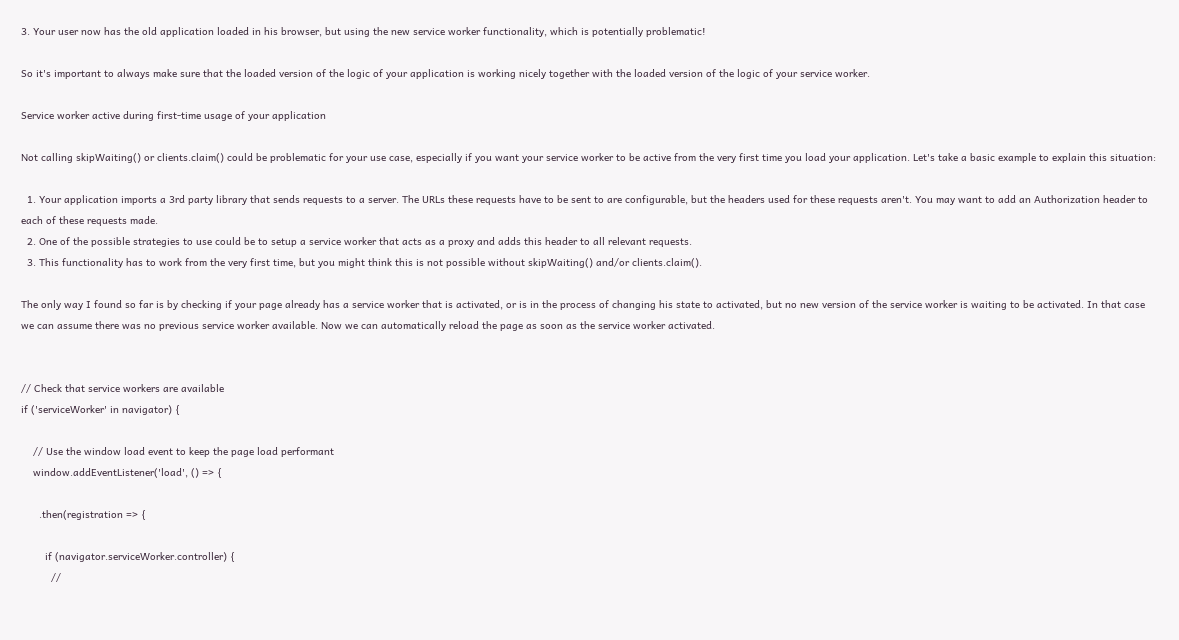3. Your user now has the old application loaded in his browser, but using the new service worker functionality, which is potentially problematic!

So it's important to always make sure that the loaded version of the logic of your application is working nicely together with the loaded version of the logic of your service worker.

Service worker active during first-time usage of your application

Not calling skipWaiting() or clients.claim() could be problematic for your use case, especially if you want your service worker to be active from the very first time you load your application. Let's take a basic example to explain this situation:

  1. Your application imports a 3rd party library that sends requests to a server. The URLs these requests have to be sent to are configurable, but the headers used for these requests aren't. You may want to add an Authorization header to each of these requests made.
  2. One of the possible strategies to use could be to setup a service worker that acts as a proxy and adds this header to all relevant requests.
  3. This functionality has to work from the very first time, but you might think this is not possible without skipWaiting() and/or clients.claim().

The only way I found so far is by checking if your page already has a service worker that is activated, or is in the process of changing his state to activated, but no new version of the service worker is waiting to be activated. In that case we can assume there was no previous service worker available. Now we can automatically reload the page as soon as the service worker activated.


// Check that service workers are available
if ('serviceWorker' in navigator) {

    // Use the window load event to keep the page load performant
    window.addEventListener('load', () => {

      .then(registration => {

        if (navigator.serviceWorker.controller) {
          //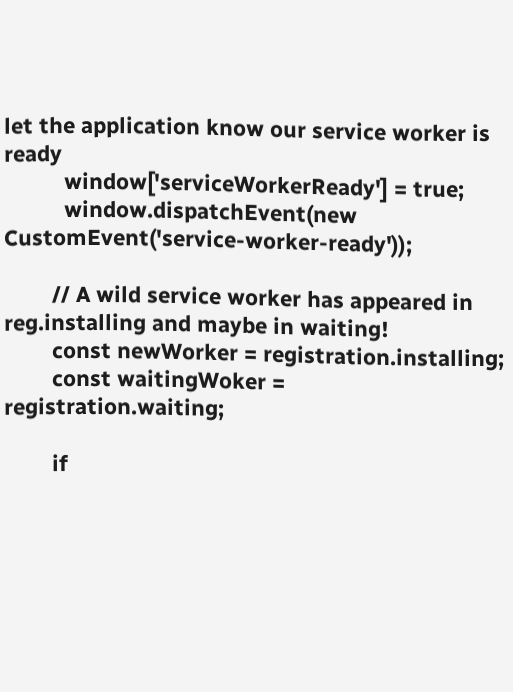let the application know our service worker is ready
          window['serviceWorkerReady'] = true;
          window.dispatchEvent(new CustomEvent('service-worker-ready'));

        // A wild service worker has appeared in reg.installing and maybe in waiting!
        const newWorker = registration.installing;
        const waitingWoker = registration.waiting;

        if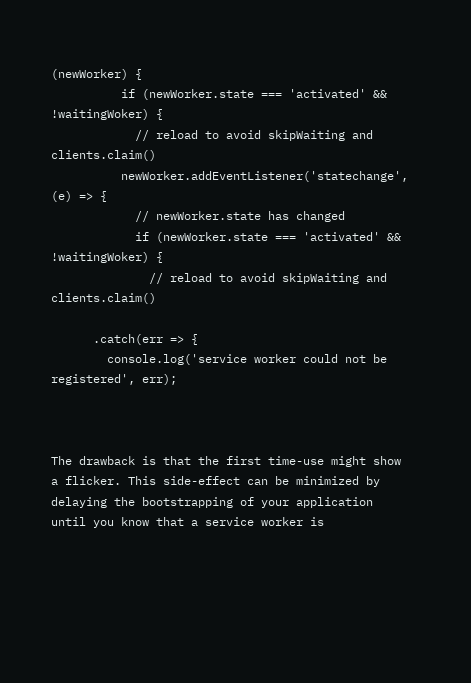(newWorker) {
          if (newWorker.state === 'activated' && !waitingWoker) {
            // reload to avoid skipWaiting and clients.claim()
          newWorker.addEventListener('statechange', (e) => {
            // newWorker.state has changed
            if (newWorker.state === 'activated' && !waitingWoker) {
              // reload to avoid skipWaiting and clients.claim()

      .catch(err => {
        console.log('service worker could not be registered', err);



The drawback is that the first time-use might show a flicker. This side-effect can be minimized by delaying the bootstrapping of your application until you know that a service worker is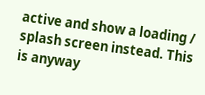active and show a loading / splash screen instead. This is anyway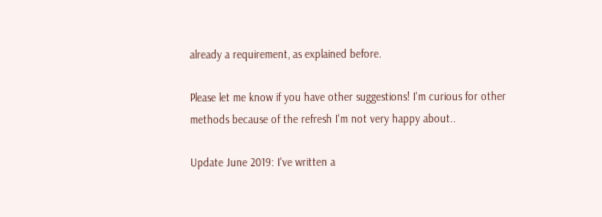already a requirement, as explained before.

Please let me know if you have other suggestions! I'm curious for other methods because of the refresh I'm not very happy about..

Update June 2019: I've written a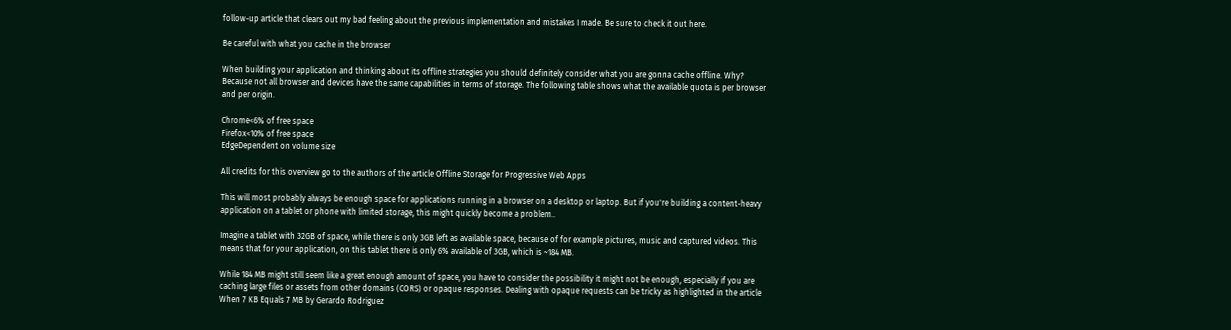follow-up article that clears out my bad feeling about the previous implementation and mistakes I made. Be sure to check it out here.

Be careful with what you cache in the browser

When building your application and thinking about its offline strategies you should definitely consider what you are gonna cache offline. Why? Because not all browser and devices have the same capabilities in terms of storage. The following table shows what the available quota is per browser and per origin.

Chrome<6% of free space
Firefox<10% of free space
EdgeDependent on volume size

All credits for this overview go to the authors of the article Offline Storage for Progressive Web Apps

This will most probably always be enough space for applications running in a browser on a desktop or laptop. But if you're building a content-heavy application on a tablet or phone with limited storage, this might quickly become a problem..

Imagine a tablet with 32GB of space, while there is only 3GB left as available space, because of for example pictures, music and captured videos. This means that for your application, on this tablet there is only 6% available of 3GB, which is ~184 MB.

While 184 MB might still seem like a great enough amount of space, you have to consider the possibility it might not be enough, especially if you are caching large files or assets from other domains (CORS) or opaque responses. Dealing with opaque requests can be tricky as highlighted in the article When 7 KB Equals 7 MB by Gerardo Rodriguez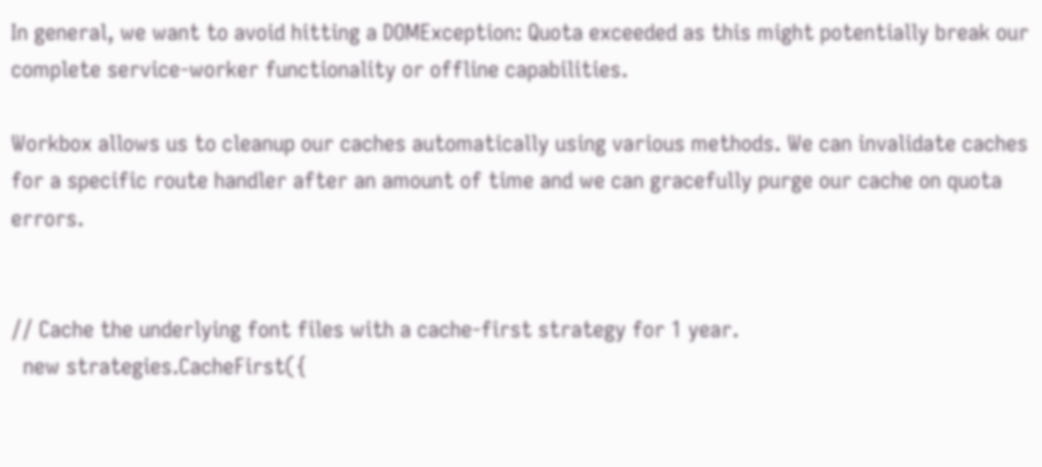In general, we want to avoid hitting a DOMException: Quota exceeded as this might potentially break our complete service-worker functionality or offline capabilities.

Workbox allows us to cleanup our caches automatically using various methods. We can invalidate caches for a specific route handler after an amount of time and we can gracefully purge our cache on quota errors.


// Cache the underlying font files with a cache-first strategy for 1 year.
  new strategies.CacheFirst({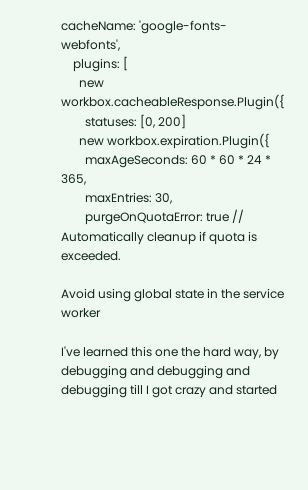cacheName: 'google-fonts-webfonts',
    plugins: [
      new workbox.cacheableResponse.Plugin({
        statuses: [0, 200]
      new workbox.expiration.Plugin({
        maxAgeSeconds: 60 * 60 * 24 * 365,
        maxEntries: 30,
        purgeOnQuotaError: true // Automatically cleanup if quota is exceeded.

Avoid using global state in the service worker

I've learned this one the hard way, by debugging and debugging and debugging till I got crazy and started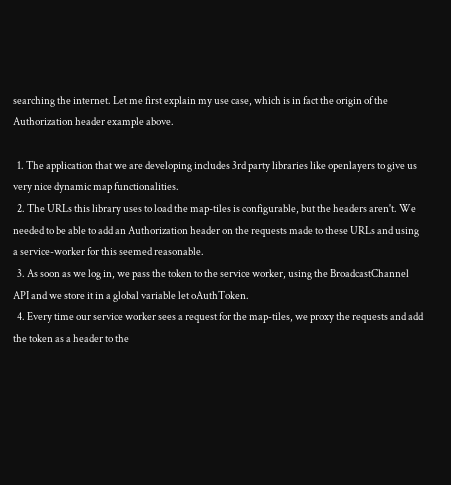searching the internet. Let me first explain my use case, which is in fact the origin of the Authorization header example above.

  1. The application that we are developing includes 3rd party libraries like openlayers to give us very nice dynamic map functionalities.
  2. The URLs this library uses to load the map-tiles is configurable, but the headers aren't. We needed to be able to add an Authorization header on the requests made to these URLs and using a service-worker for this seemed reasonable.
  3. As soon as we log in, we pass the token to the service worker, using the BroadcastChannel API and we store it in a global variable let oAuthToken.
  4. Every time our service worker sees a request for the map-tiles, we proxy the requests and add the token as a header to the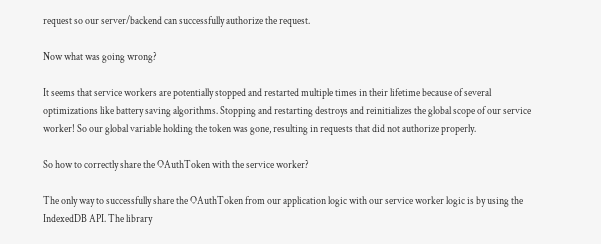request so our server/backend can successfully authorize the request.

Now what was going wrong?

It seems that service workers are potentially stopped and restarted multiple times in their lifetime because of several optimizations like battery saving algorithms. Stopping and restarting destroys and reinitializes the global scope of our service worker! So our global variable holding the token was gone, resulting in requests that did not authorize properly.

So how to correctly share the OAuthToken with the service worker?

The only way to successfully share the OAuthToken from our application logic with our service worker logic is by using the IndexedDB API. The library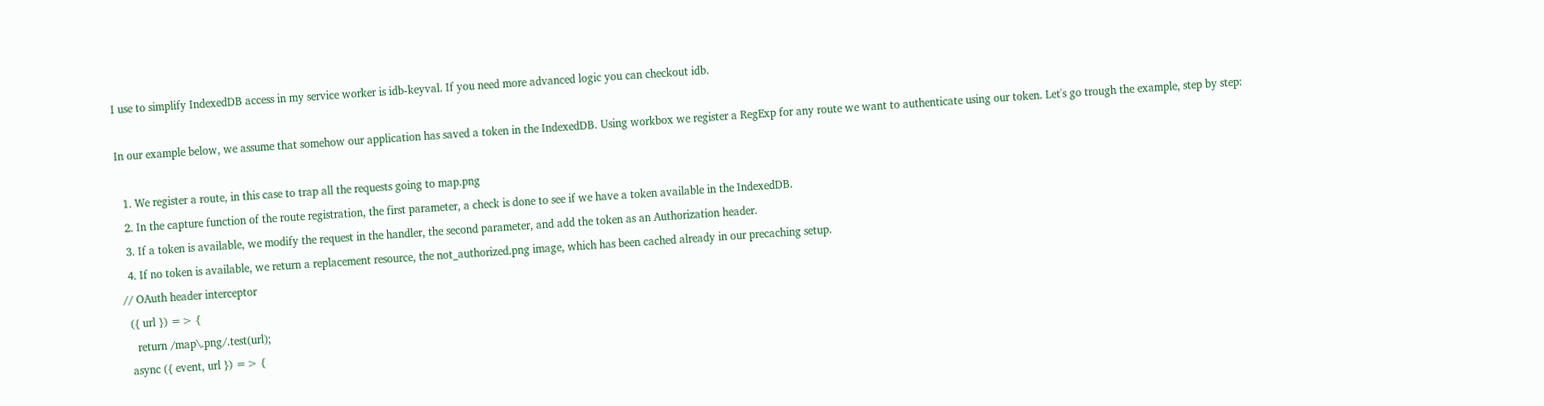I use to simplify IndexedDB access in my service worker is idb-keyval. If you need more advanced logic you can checkout idb.

In our example below, we assume that somehow our application has saved a token in the IndexedDB. Using workbox we register a RegExp for any route we want to authenticate using our token. Let's go trough the example, step by step:

  1. We register a route, in this case to trap all the requests going to map.png
  2. In the capture function of the route registration, the first parameter, a check is done to see if we have a token available in the IndexedDB.
  3. If a token is available, we modify the request in the handler, the second parameter, and add the token as an Authorization header.
  4. If no token is available, we return a replacement resource, the not_authorized.png image, which has been cached already in our precaching setup.
// OAuth header interceptor
  ({ url }) => {
    return /map\.png/.test(url);
  async ({ event, url }) => {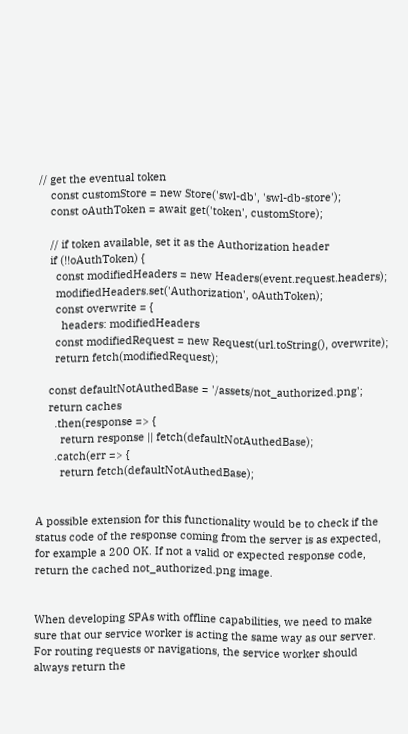// get the eventual token
    const customStore = new Store('swl-db', 'swl-db-store');
    const oAuthToken = await get('token', customStore);

    // if token available, set it as the Authorization header
    if (!!oAuthToken) {
      const modifiedHeaders = new Headers(event.request.headers);
      modifiedHeaders.set('Authorization', oAuthToken);
      const overwrite = {
        headers: modifiedHeaders
      const modifiedRequest = new Request(url.toString(), overwrite);
      return fetch(modifiedRequest);

    const defaultNotAuthedBase = '/assets/not_authorized.png';
    return caches
      .then(response => {
        return response || fetch(defaultNotAuthedBase);
      .catch(err => {
        return fetch(defaultNotAuthedBase);


A possible extension for this functionality would be to check if the status code of the response coming from the server is as expected, for example a 200 OK. If not a valid or expected response code, return the cached not_authorized.png image.


When developing SPAs with offline capabilities, we need to make sure that our service worker is acting the same way as our server. For routing requests or navigations, the service worker should always return the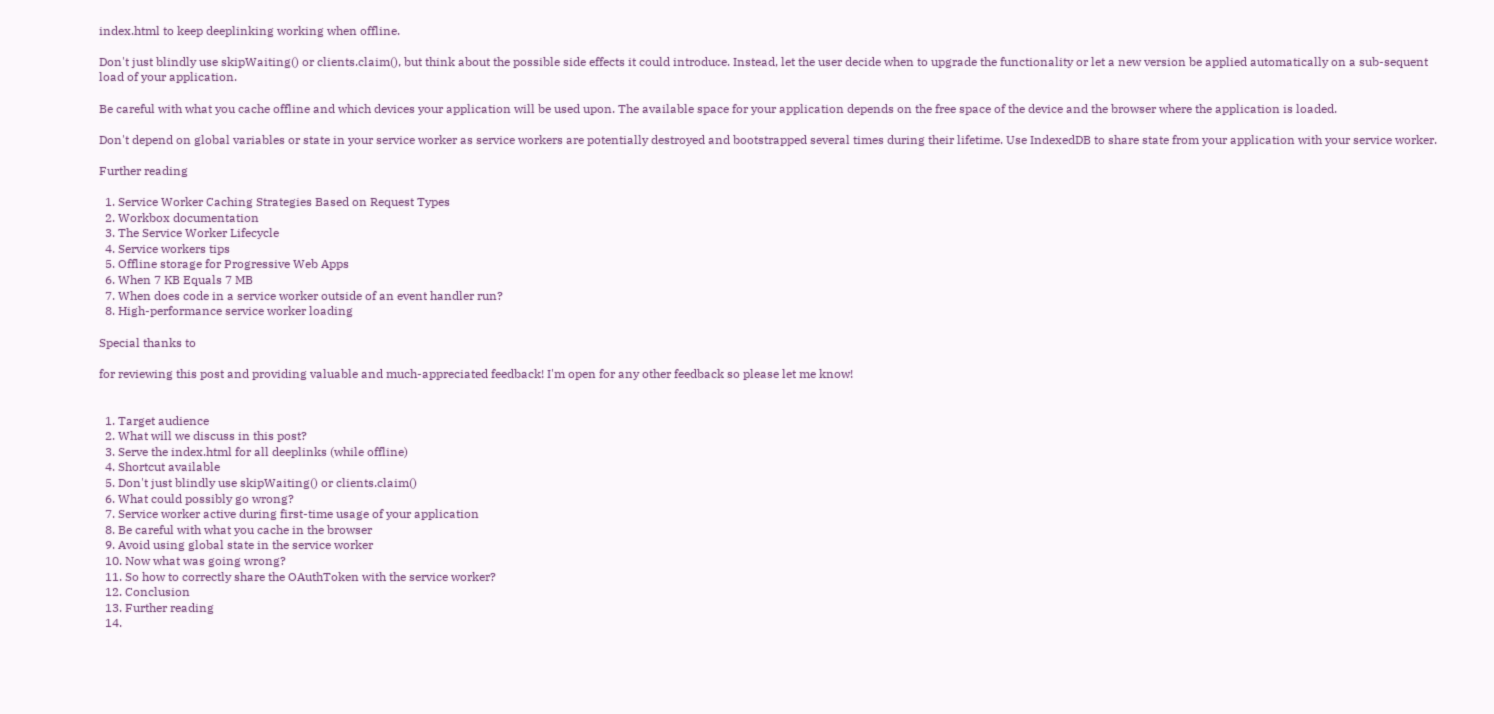index.html to keep deeplinking working when offline.

Don't just blindly use skipWaiting() or clients.claim(), but think about the possible side effects it could introduce. Instead, let the user decide when to upgrade the functionality or let a new version be applied automatically on a sub-sequent load of your application.

Be careful with what you cache offline and which devices your application will be used upon. The available space for your application depends on the free space of the device and the browser where the application is loaded.

Don't depend on global variables or state in your service worker as service workers are potentially destroyed and bootstrapped several times during their lifetime. Use IndexedDB to share state from your application with your service worker.

Further reading

  1. Service Worker Caching Strategies Based on Request Types
  2. Workbox documentation
  3. The Service Worker Lifecycle
  4. Service workers tips
  5. Offline storage for Progressive Web Apps
  6. When 7 KB Equals 7 MB
  7. When does code in a service worker outside of an event handler run?
  8. High-performance service worker loading

Special thanks to

for reviewing this post and providing valuable and much-appreciated feedback! I'm open for any other feedback so please let me know!


  1. Target audience
  2. What will we discuss in this post?
  3. Serve the index.html for all deeplinks (while offline)
  4. Shortcut available
  5. Don't just blindly use skipWaiting() or clients.claim()
  6. What could possibly go wrong?
  7. Service worker active during first-time usage of your application
  8. Be careful with what you cache in the browser
  9. Avoid using global state in the service worker
  10. Now what was going wrong?
  11. So how to correctly share the OAuthToken with the service worker?
  12. Conclusion
  13. Further reading
  14.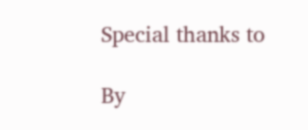Special thanks to

By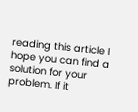reading this article I hope you can find a solution for your problem. If it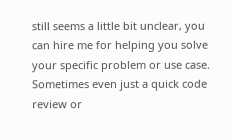still seems a little bit unclear, you can hire me for helping you solve your specific problem or use case. Sometimes even just a quick code review or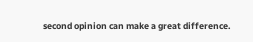second opinion can make a great difference.